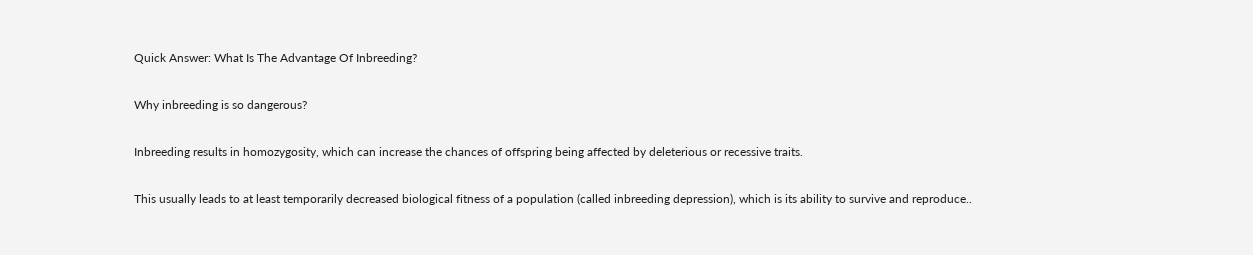Quick Answer: What Is The Advantage Of Inbreeding?

Why inbreeding is so dangerous?

Inbreeding results in homozygosity, which can increase the chances of offspring being affected by deleterious or recessive traits.

This usually leads to at least temporarily decreased biological fitness of a population (called inbreeding depression), which is its ability to survive and reproduce..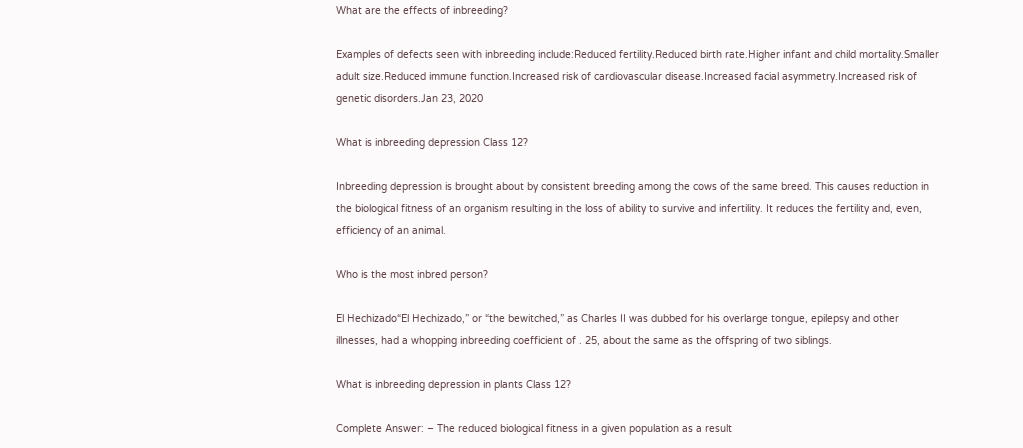What are the effects of inbreeding?

Examples of defects seen with inbreeding include:Reduced fertility.Reduced birth rate.Higher infant and child mortality.Smaller adult size.Reduced immune function.Increased risk of cardiovascular disease.Increased facial asymmetry.Increased risk of genetic disorders.Jan 23, 2020

What is inbreeding depression Class 12?

Inbreeding depression is brought about by consistent breeding among the cows of the same breed. This causes reduction in the biological fitness of an organism resulting in the loss of ability to survive and infertility. It reduces the fertility and, even, efficiency of an animal.

Who is the most inbred person?

El Hechizado“El Hechizado,” or “the bewitched,” as Charles II was dubbed for his overlarge tongue, epilepsy and other illnesses, had a whopping inbreeding coefficient of . 25, about the same as the offspring of two siblings.

What is inbreeding depression in plants Class 12?

Complete Answer: – The reduced biological fitness in a given population as a result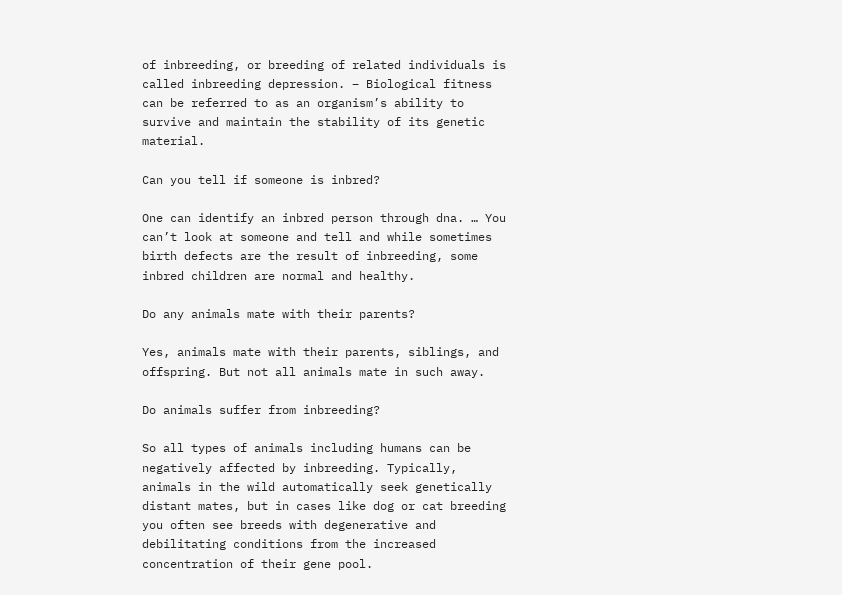of inbreeding, or breeding of related individuals is called inbreeding depression. – Biological fitness can be referred to as an organism’s ability to survive and maintain the stability of its genetic material.

Can you tell if someone is inbred?

One can identify an inbred person through dna. … You can’t look at someone and tell and while sometimes birth defects are the result of inbreeding, some inbred children are normal and healthy.

Do any animals mate with their parents?

Yes, animals mate with their parents, siblings, and offspring. But not all animals mate in such away.

Do animals suffer from inbreeding?

So all types of animals including humans can be negatively affected by inbreeding. Typically, animals in the wild automatically seek genetically distant mates, but in cases like dog or cat breeding you often see breeds with degenerative and debilitating conditions from the increased concentration of their gene pool.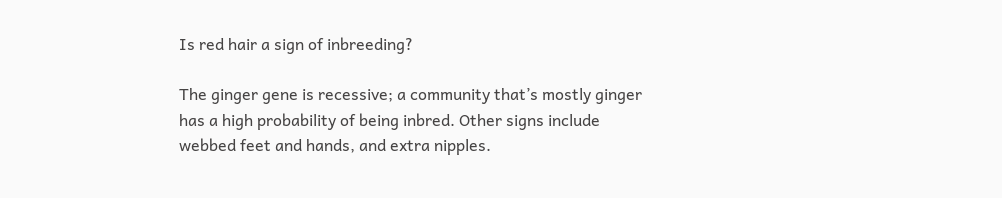Is red hair a sign of inbreeding?

The ginger gene is recessive; a community that’s mostly ginger has a high probability of being inbred. Other signs include webbed feet and hands, and extra nipples.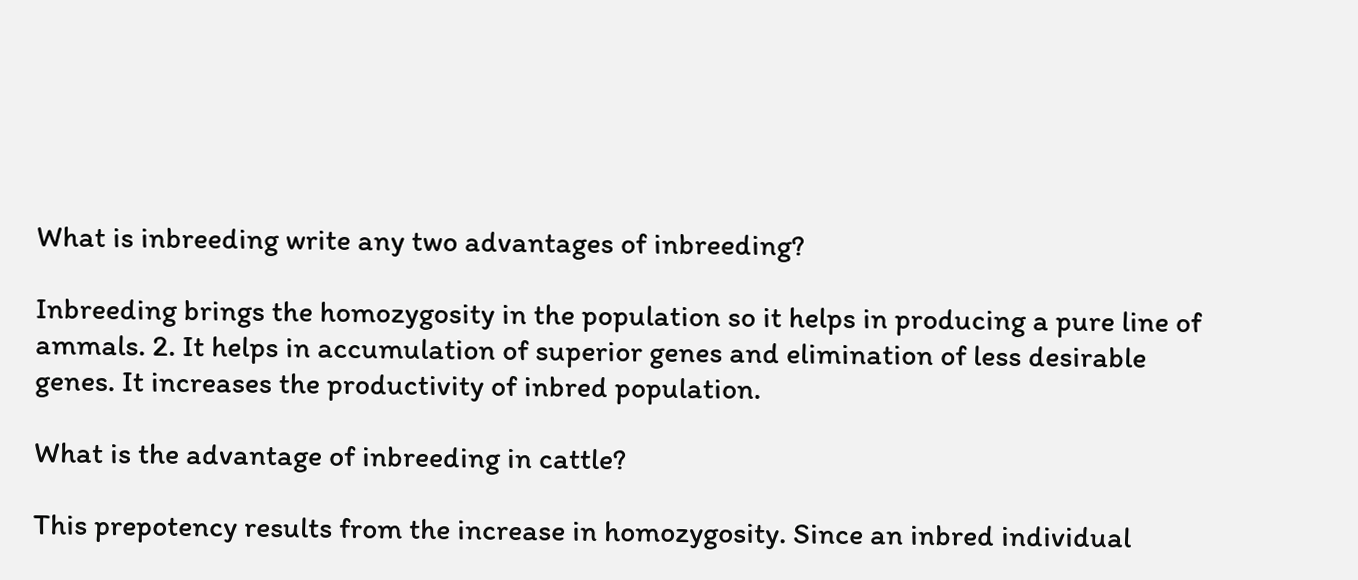What is inbreeding write any two advantages of inbreeding?

Inbreeding brings the homozygosity in the population so it helps in producing a pure line of ammals. 2. It helps in accumulation of superior genes and elimination of less desirable genes. It increases the productivity of inbred population.

What is the advantage of inbreeding in cattle?

This prepotency results from the increase in homozygosity. Since an inbred individual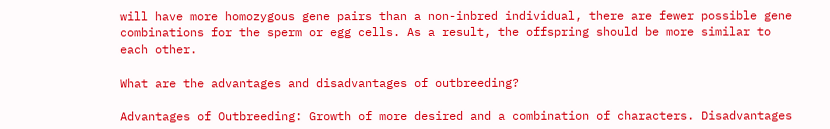will have more homozygous gene pairs than a non-inbred individual, there are fewer possible gene combinations for the sperm or egg cells. As a result, the offspring should be more similar to each other.

What are the advantages and disadvantages of outbreeding?

Advantages of Outbreeding: Growth of more desired and a combination of characters. Disadvantages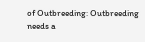of Outbreeding: Outbreeding needs a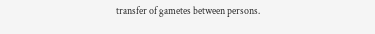transfer of gametes between persons.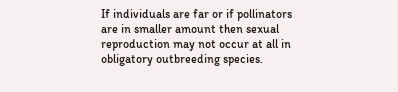If individuals are far or if pollinators are in smaller amount then sexual reproduction may not occur at all in obligatory outbreeding species.